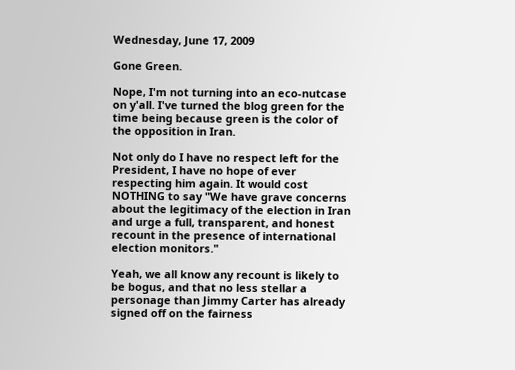Wednesday, June 17, 2009

Gone Green.

Nope, I'm not turning into an eco-nutcase on y'all. I've turned the blog green for the time being because green is the color of the opposition in Iran.

Not only do I have no respect left for the President, I have no hope of ever respecting him again. It would cost NOTHING to say "We have grave concerns about the legitimacy of the election in Iran and urge a full, transparent, and honest recount in the presence of international election monitors."

Yeah, we all know any recount is likely to be bogus, and that no less stellar a personage than Jimmy Carter has already signed off on the fairness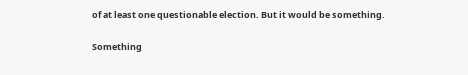of at least one questionable election. But it would be something.

Something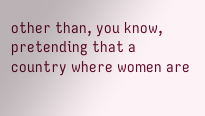other than, you know, pretending that a country where women are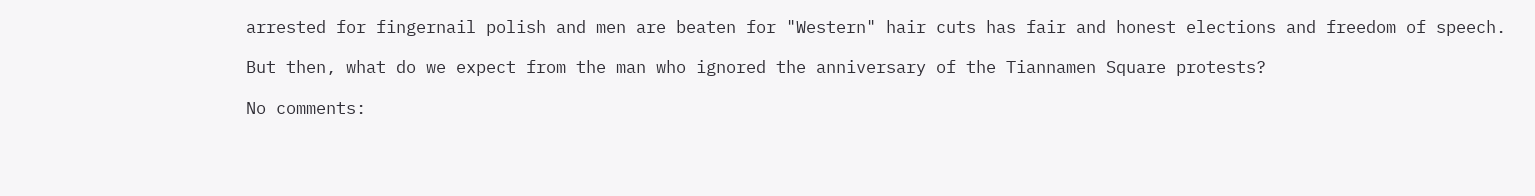arrested for fingernail polish and men are beaten for "Western" hair cuts has fair and honest elections and freedom of speech.

But then, what do we expect from the man who ignored the anniversary of the Tiannamen Square protests?

No comments: